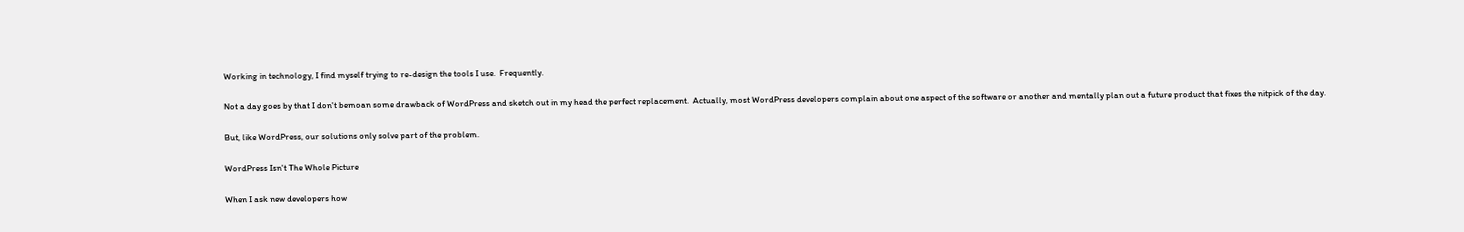Working in technology, I find myself trying to re-design the tools I use.  Frequently.

Not a day goes by that I don't bemoan some drawback of WordPress and sketch out in my head the perfect replacement.  Actually, most WordPress developers complain about one aspect of the software or another and mentally plan out a future product that fixes the nitpick of the day.

But, like WordPress, our solutions only solve part of the problem.

WordPress Isn't The Whole Picture

When I ask new developers how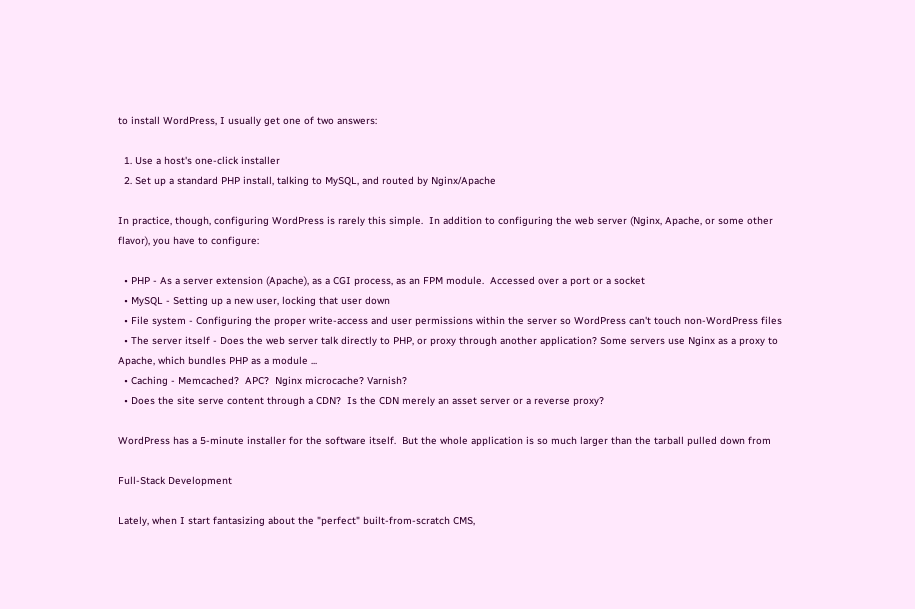to install WordPress, I usually get one of two answers:

  1. Use a host's one-click installer
  2. Set up a standard PHP install, talking to MySQL, and routed by Nginx/Apache

In practice, though, configuring WordPress is rarely this simple.  In addition to configuring the web server (Nginx, Apache, or some other flavor), you have to configure:

  • PHP - As a server extension (Apache), as a CGI process, as an FPM module.  Accessed over a port or a socket
  • MySQL - Setting up a new user, locking that user down
  • File system - Configuring the proper write-access and user permissions within the server so WordPress can't touch non-WordPress files
  • The server itself - Does the web server talk directly to PHP, or proxy through another application? Some servers use Nginx as a proxy to Apache, which bundles PHP as a module ...
  • Caching - Memcached?  APC?  Nginx microcache? Varnish?
  • Does the site serve content through a CDN?  Is the CDN merely an asset server or a reverse proxy?

WordPress has a 5-minute installer for the software itself.  But the whole application is so much larger than the tarball pulled down from

Full-Stack Development

Lately, when I start fantasizing about the "perfect" built-from-scratch CMS,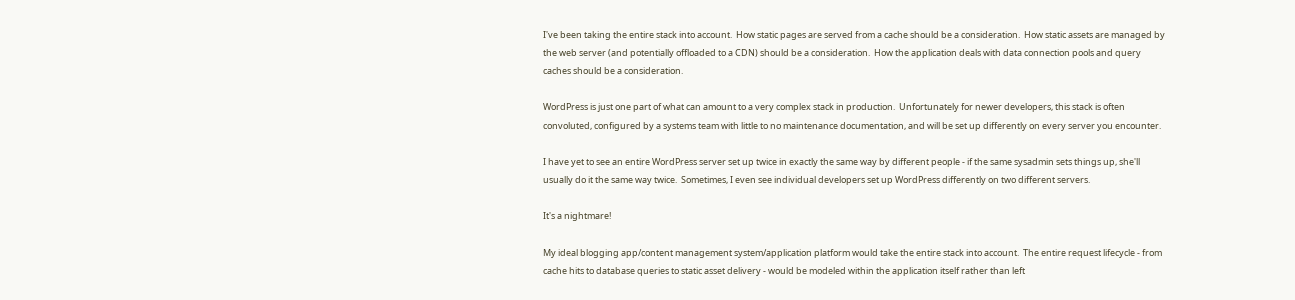I've been taking the entire stack into account.  How static pages are served from a cache should be a consideration.  How static assets are managed by the web server (and potentially offloaded to a CDN) should be a consideration.  How the application deals with data connection pools and query caches should be a consideration.

WordPress is just one part of what can amount to a very complex stack in production.  Unfortunately for newer developers, this stack is often convoluted, configured by a systems team with little to no maintenance documentation, and will be set up differently on every server you encounter.

I have yet to see an entire WordPress server set up twice in exactly the same way by different people - if the same sysadmin sets things up, she'll usually do it the same way twice.  Sometimes, I even see individual developers set up WordPress differently on two different servers.

It's a nightmare!

My ideal blogging app/content management system/application platform would take the entire stack into account.  The entire request lifecycle - from cache hits to database queries to static asset delivery - would be modeled within the application itself rather than left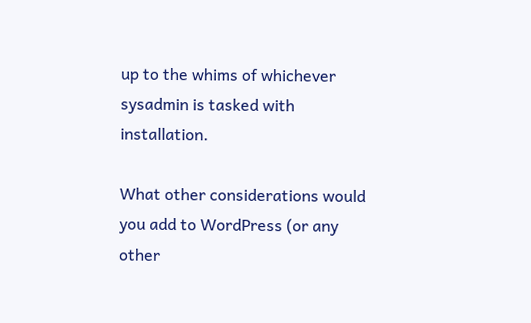up to the whims of whichever sysadmin is tasked with installation.

What other considerations would you add to WordPress (or any other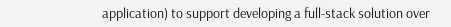application) to support developing a full-stack solution over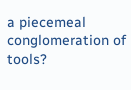a piecemeal conglomeration of tools?